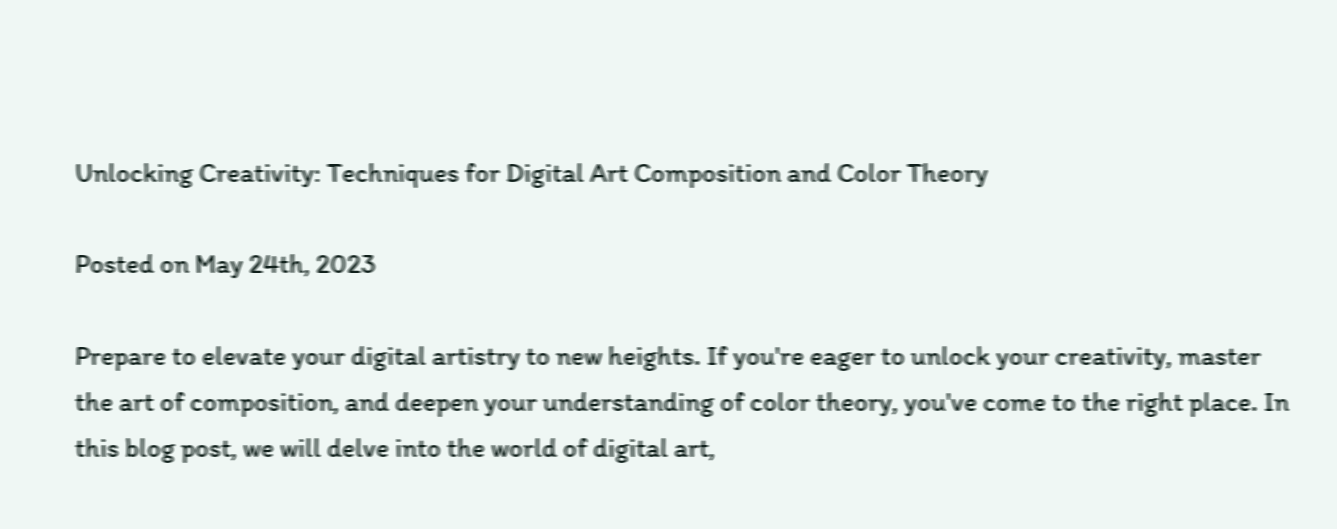Unlocking Creativity: Techniques for Digital Art Composition and Color Theory

Posted on May 24th, 2023

Prepare to elevate your digital artistry to new heights. If you're eager to unlock your creativity, master the art of composition, and deepen your understanding of color theory, you've come to the right place. In this blog post, we will delve into the world of digital art,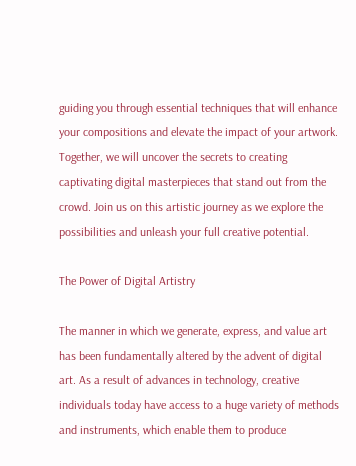guiding you through essential techniques that will enhance your compositions and elevate the impact of your artwork. Together, we will uncover the secrets to creating captivating digital masterpieces that stand out from the crowd. Join us on this artistic journey as we explore the possibilities and unleash your full creative potential.

The Power of Digital Artistry

The manner in which we generate, express, and value art has been fundamentally altered by the advent of digital art. As a result of advances in technology, creative individuals today have access to a huge variety of methods and instruments, which enable them to produce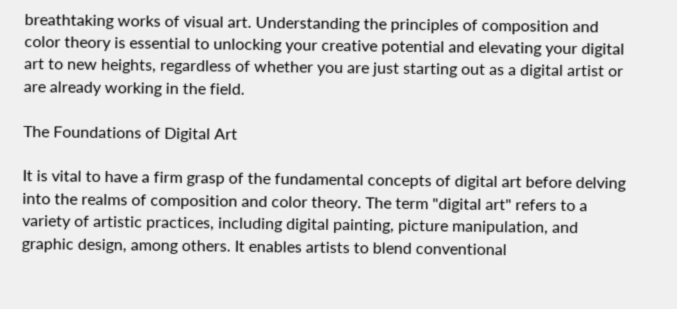breathtaking works of visual art. Understanding the principles of composition and color theory is essential to unlocking your creative potential and elevating your digital art to new heights, regardless of whether you are just starting out as a digital artist or are already working in the field.

The Foundations of Digital Art

It is vital to have a firm grasp of the fundamental concepts of digital art before delving into the realms of composition and color theory. The term "digital art" refers to a variety of artistic practices, including digital painting, picture manipulation, and graphic design, among others. It enables artists to blend conventional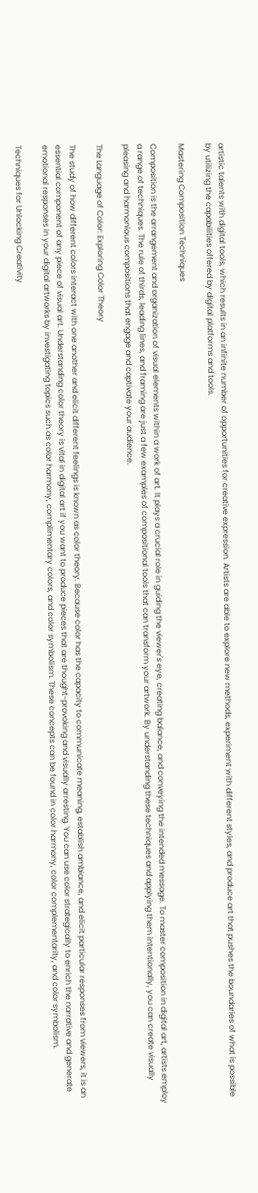artistic talents with digital tools, which results in an infinite number of opportunities for creative expression. Artists are able to explore new methods, experiment with different styles, and produce art that pushes the boundaries of what is possible by utilizing the capabilities offered by digital platforms and tools.

Mastering Composition Techniques

Composition is the arrangement and organization of visual elements within a work of art. It plays a crucial role in guiding the viewer's eye, creating balance, and conveying the intended message. To master composition in digital art, artists employ a range of techniques. The rule of thirds, leading lines, and framing are just a few examples of compositional tools that can transform your artwork. By understanding these techniques and applying them intentionally, you can create visually pleasing and harmonious compositions that engage and captivate your audience.

The Language of Color: Exploring Color Theory

The study of how different colors interact with one another and elicit different feelings is known as color theory. Because color has the capacity to communicate meaning, establish ambiance, and elicit particular responses from viewers, it is an essential component of any piece of visual art. Understanding color theory is vital in digital art if you want to produce pieces that are thought-provoking and visually arresting. You can use color strategically to enrich the narrative and generate emotional responses in your digital artworks by investigating topics such as color harmony, complimentary colors, and color symbolism. These concepts can be found in color harmony, color complementarity, and color symbolism.

Techniques for Unlocking Creativity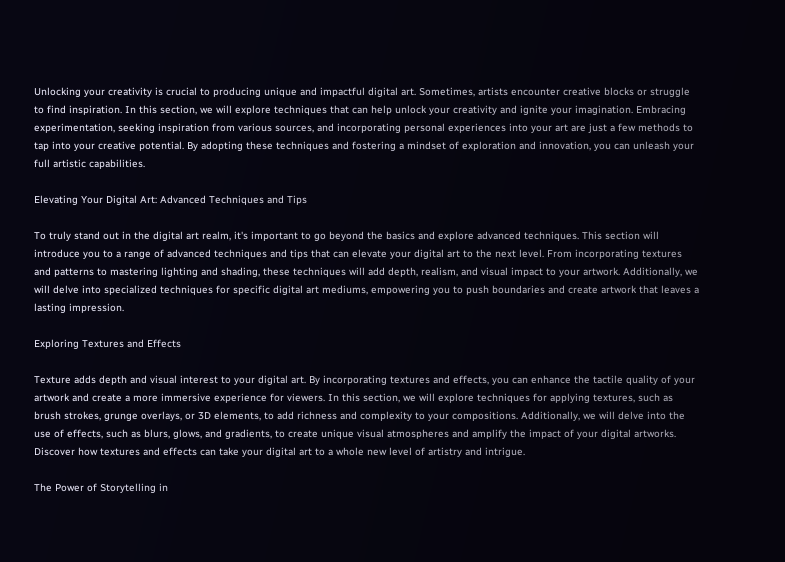Unlocking your creativity is crucial to producing unique and impactful digital art. Sometimes, artists encounter creative blocks or struggle to find inspiration. In this section, we will explore techniques that can help unlock your creativity and ignite your imagination. Embracing experimentation, seeking inspiration from various sources, and incorporating personal experiences into your art are just a few methods to tap into your creative potential. By adopting these techniques and fostering a mindset of exploration and innovation, you can unleash your full artistic capabilities.

Elevating Your Digital Art: Advanced Techniques and Tips

To truly stand out in the digital art realm, it's important to go beyond the basics and explore advanced techniques. This section will introduce you to a range of advanced techniques and tips that can elevate your digital art to the next level. From incorporating textures and patterns to mastering lighting and shading, these techniques will add depth, realism, and visual impact to your artwork. Additionally, we will delve into specialized techniques for specific digital art mediums, empowering you to push boundaries and create artwork that leaves a lasting impression.

Exploring Textures and Effects

Texture adds depth and visual interest to your digital art. By incorporating textures and effects, you can enhance the tactile quality of your artwork and create a more immersive experience for viewers. In this section, we will explore techniques for applying textures, such as brush strokes, grunge overlays, or 3D elements, to add richness and complexity to your compositions. Additionally, we will delve into the use of effects, such as blurs, glows, and gradients, to create unique visual atmospheres and amplify the impact of your digital artworks. Discover how textures and effects can take your digital art to a whole new level of artistry and intrigue.

The Power of Storytelling in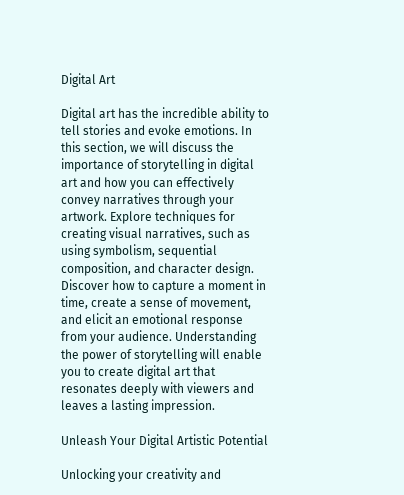Digital Art

Digital art has the incredible ability to tell stories and evoke emotions. In this section, we will discuss the importance of storytelling in digital art and how you can effectively convey narratives through your artwork. Explore techniques for creating visual narratives, such as using symbolism, sequential composition, and character design. Discover how to capture a moment in time, create a sense of movement, and elicit an emotional response from your audience. Understanding the power of storytelling will enable you to create digital art that resonates deeply with viewers and leaves a lasting impression.

Unleash Your Digital Artistic Potential

Unlocking your creativity and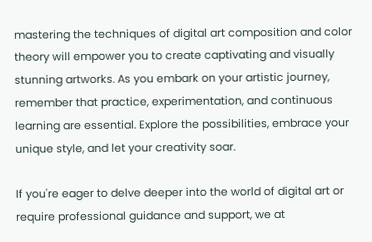mastering the techniques of digital art composition and color theory will empower you to create captivating and visually stunning artworks. As you embark on your artistic journey, remember that practice, experimentation, and continuous learning are essential. Explore the possibilities, embrace your unique style, and let your creativity soar.

If you're eager to delve deeper into the world of digital art or require professional guidance and support, we at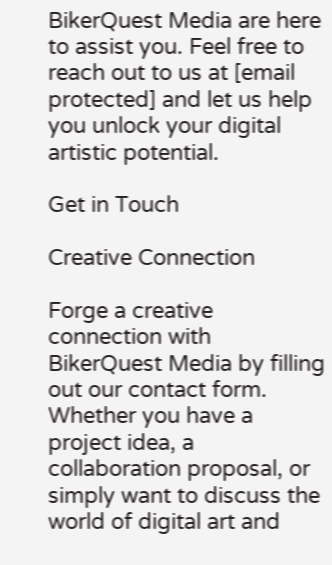BikerQuest Media are here to assist you. Feel free to reach out to us at [email protected] and let us help you unlock your digital artistic potential.

Get in Touch

Creative Connection

Forge a creative connection with BikerQuest Media by filling out our contact form. Whether you have a project idea, a collaboration proposal, or simply want to discuss the world of digital art and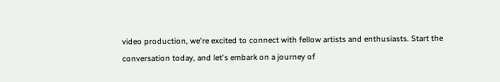video production, we're excited to connect with fellow artists and enthusiasts. Start the conversation today, and let's embark on a journey of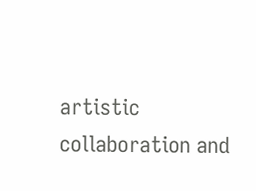artistic collaboration and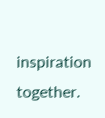inspiration together.